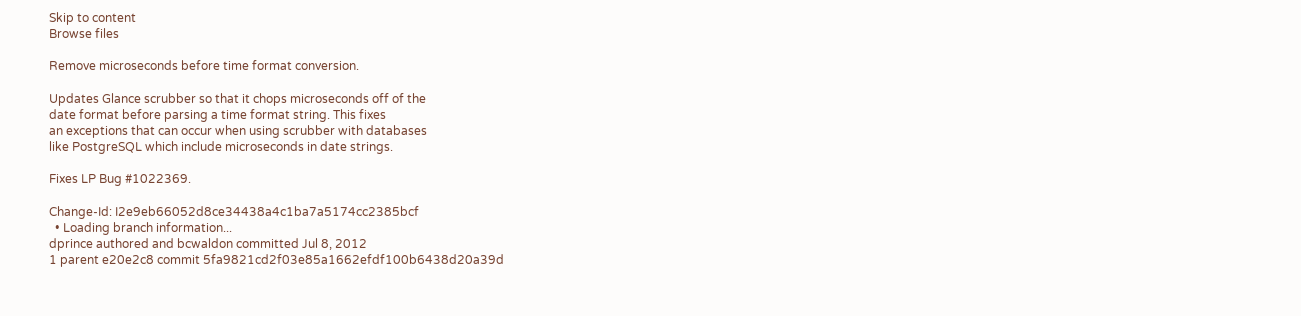Skip to content
Browse files

Remove microseconds before time format conversion.

Updates Glance scrubber so that it chops microseconds off of the
date format before parsing a time format string. This fixes
an exceptions that can occur when using scrubber with databases
like PostgreSQL which include microseconds in date strings.

Fixes LP Bug #1022369.

Change-Id: I2e9eb66052d8ce34438a4c1ba7a5174cc2385bcf
  • Loading branch information...
dprince authored and bcwaldon committed Jul 8, 2012
1 parent e20e2c8 commit 5fa9821cd2f03e85a1662efdf100b6438d20a39d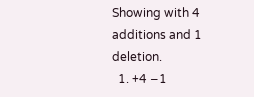Showing with 4 additions and 1 deletion.
  1. +4 −1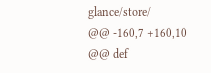glance/store/
@@ -160,7 +160,10 @@ def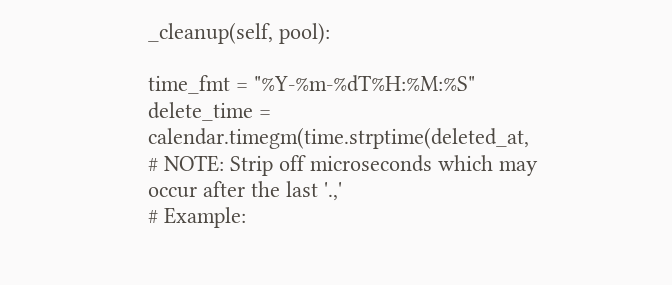_cleanup(self, pool):

time_fmt = "%Y-%m-%dT%H:%M:%S"
delete_time = calendar.timegm(time.strptime(deleted_at,
# NOTE: Strip off microseconds which may occur after the last '.,'
# Example: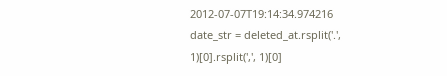2012-07-07T19:14:34.974216
date_str = deleted_at.rsplit('.', 1)[0].rsplit(',', 1)[0]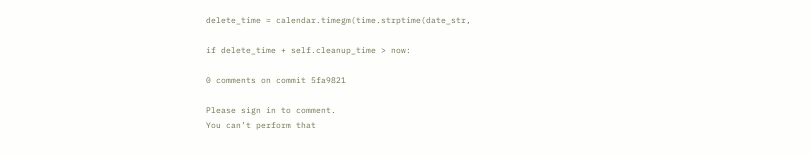delete_time = calendar.timegm(time.strptime(date_str,

if delete_time + self.cleanup_time > now:

0 comments on commit 5fa9821

Please sign in to comment.
You can’t perform that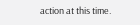action at this time.